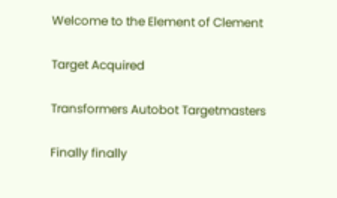Welcome to the Element of Clement

Target Acquired

Transformers Autobot Targetmasters

Finally finally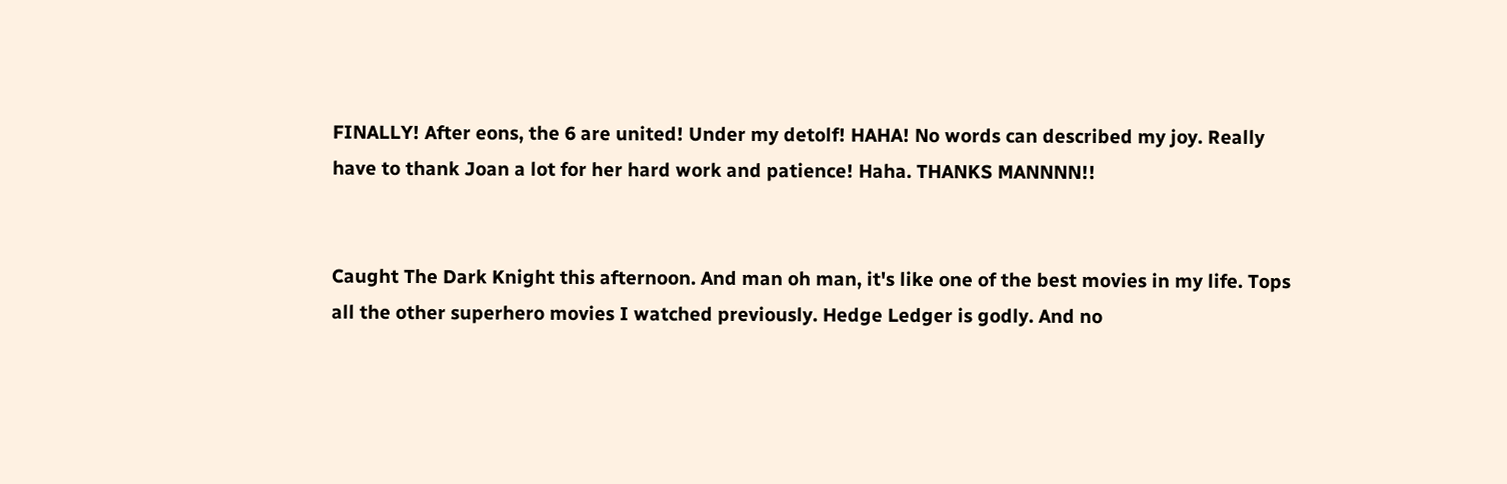FINALLY! After eons, the 6 are united! Under my detolf! HAHA! No words can described my joy. Really have to thank Joan a lot for her hard work and patience! Haha. THANKS MANNNN!!


Caught The Dark Knight this afternoon. And man oh man, it's like one of the best movies in my life. Tops all the other superhero movies I watched previously. Hedge Ledger is godly. And no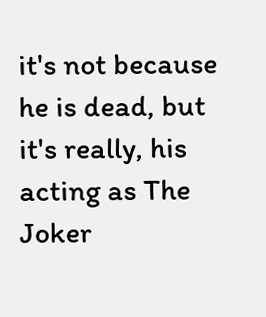it's not because he is dead, but it's really, his acting as The Joker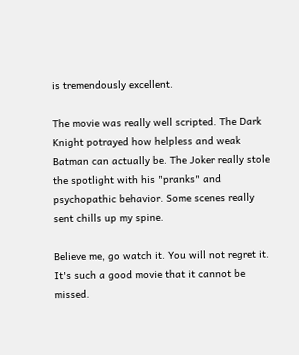is tremendously excellent.

The movie was really well scripted. The Dark Knight potrayed how helpless and weak Batman can actually be. The Joker really stole the spotlight with his "pranks" and psychopathic behavior. Some scenes really sent chills up my spine.

Believe me, go watch it. You will not regret it. It's such a good movie that it cannot be missed.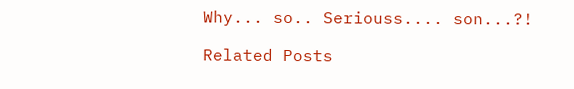Why... so.. Seriouss.... son...?!

Related Posts